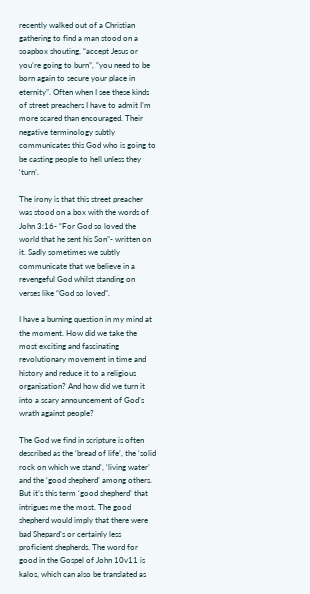recently walked out of a Christian gathering to find a man stood on a soapbox shouting, “accept Jesus or you’re going to burn”, “you need to be born again to secure your place in eternity”. Often when I see these kinds of street preachers I have to admit I’m more scared than encouraged. Their negative terminology subtly communicates this God who is going to be casting people to hell unless they ‘turn’.

The irony is that this street preacher was stood on a box with the words of John 3:16- “For God so loved the world that he sent his Son”- written on it. Sadly sometimes we subtly communicate that we believe in a revengeful God whilst standing on verses like “God so loved”.

I have a burning question in my mind at the moment. How did we take the most exciting and fascinating revolutionary movement in time and history and reduce it to a religious organisation? And how did we turn it into a scary announcement of God’s wrath against people?

The God we find in scripture is often described as the ‘bread of life’, the ‘solid rock on which we stand’, ‘living water’ and the ‘good shepherd’ among others. But it’s this term ‘good shepherd’ that intrigues me the most. The good shepherd would imply that there were bad Shepard’s or certainly less proficient shepherds. The word for good in the Gospel of John 10v11 is kalos, which can also be translated as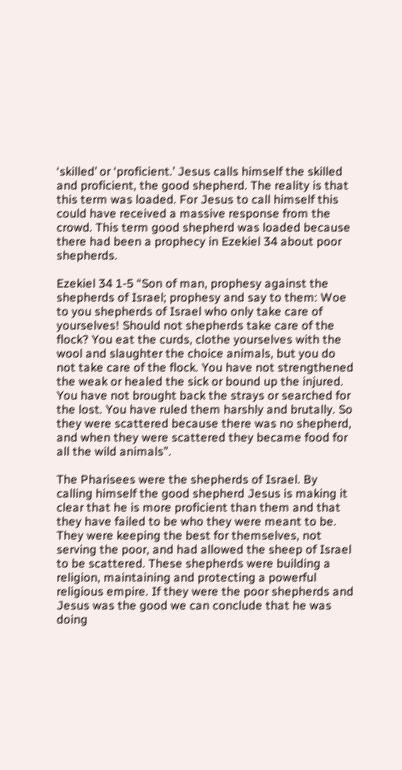‘skilled’ or ‘proficient.’ Jesus calls himself the skilled and proficient, the good shepherd. The reality is that this term was loaded. For Jesus to call himself this could have received a massive response from the crowd. This term good shepherd was loaded because there had been a prophecy in Ezekiel 34 about poor shepherds.

Ezekiel 34 1-5 “Son of man, prophesy against the shepherds of Israel; prophesy and say to them: Woe to you shepherds of Israel who only take care of yourselves! Should not shepherds take care of the flock? You eat the curds, clothe yourselves with the wool and slaughter the choice animals, but you do not take care of the flock. You have not strengthened the weak or healed the sick or bound up the injured. You have not brought back the strays or searched for the lost. You have ruled them harshly and brutally. So they were scattered because there was no shepherd, and when they were scattered they became food for all the wild animals”.

The Pharisees were the shepherds of Israel. By calling himself the good shepherd Jesus is making it clear that he is more proficient than them and that they have failed to be who they were meant to be. They were keeping the best for themselves, not serving the poor, and had allowed the sheep of Israel to be scattered. These shepherds were building a religion, maintaining and protecting a powerful religious empire. If they were the poor shepherds and Jesus was the good we can conclude that he was doing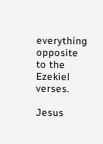everything opposite to the Ezekiel verses.

Jesus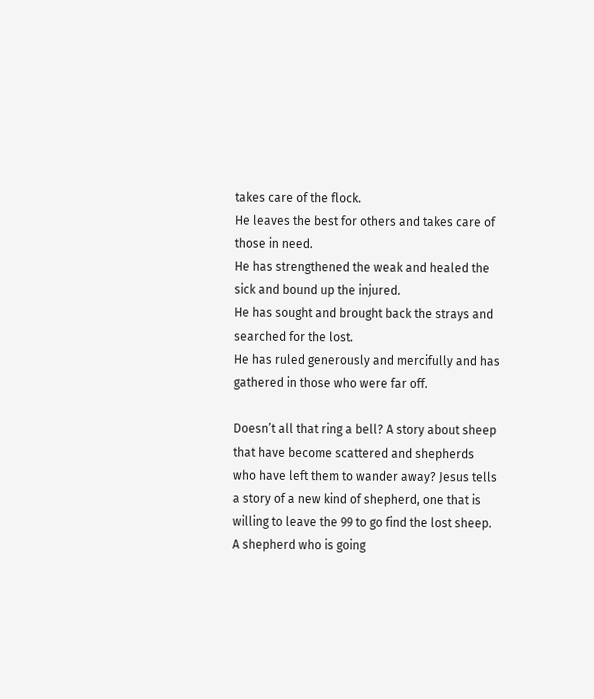takes care of the flock.
He leaves the best for others and takes care of those in need.
He has strengthened the weak and healed the sick and bound up the injured.
He has sought and brought back the strays and searched for the lost.
He has ruled generously and mercifully and has gathered in those who were far off.

Doesn’t all that ring a bell? A story about sheep that have become scattered and shepherds who have left them to wander away? Jesus tells a story of a new kind of shepherd, one that is willing to leave the 99 to go find the lost sheep. A shepherd who is going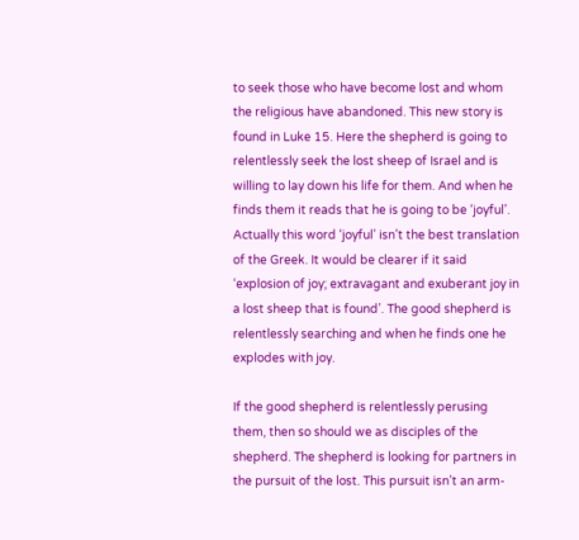to seek those who have become lost and whom the religious have abandoned. This new story is found in Luke 15. Here the shepherd is going to relentlessly seek the lost sheep of Israel and is willing to lay down his life for them. And when he finds them it reads that he is going to be ‘joyful’. Actually this word ‘joyful’ isn’t the best translation of the Greek. It would be clearer if it said ‘explosion of joy; extravagant and exuberant joy in a lost sheep that is found’. The good shepherd is relentlessly searching and when he finds one he explodes with joy.

If the good shepherd is relentlessly perusing them, then so should we as disciples of the shepherd. The shepherd is looking for partners in the pursuit of the lost. This pursuit isn’t an arm-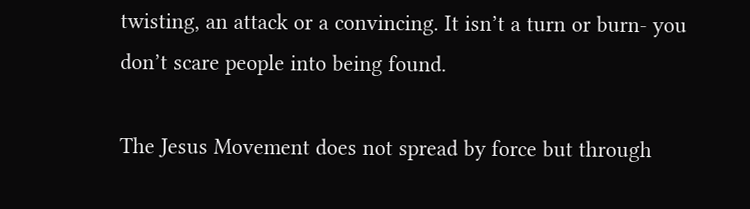twisting, an attack or a convincing. It isn’t a turn or burn- you don’t scare people into being found.

The Jesus Movement does not spread by force but through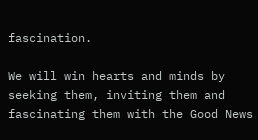fascination.

We will win hearts and minds by seeking them, inviting them and fascinating them with the Good News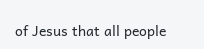of Jesus that all people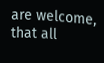are welcome, that all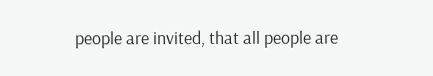people are invited, that all people are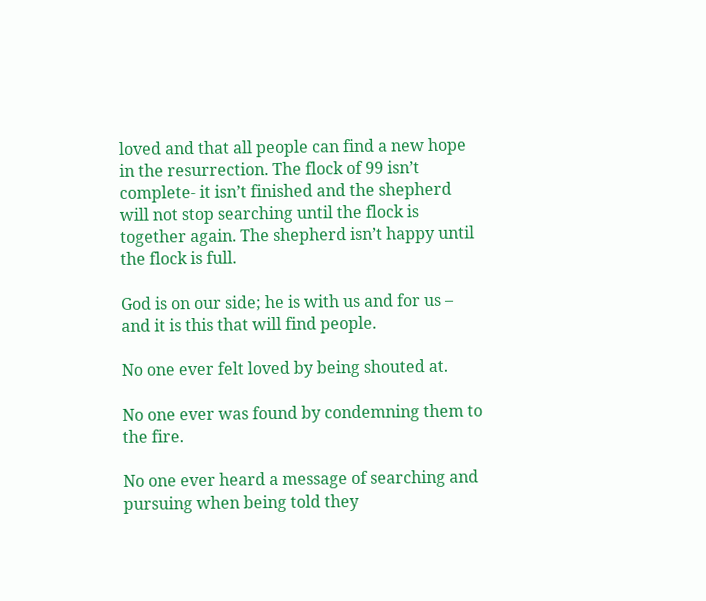loved and that all people can find a new hope in the resurrection. The flock of 99 isn’t complete- it isn’t finished and the shepherd will not stop searching until the flock is together again. The shepherd isn’t happy until the flock is full.

God is on our side; he is with us and for us – and it is this that will find people.

No one ever felt loved by being shouted at.

No one ever was found by condemning them to the fire.

No one ever heard a message of searching and pursuing when being told they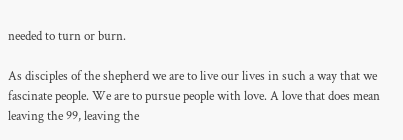needed to turn or burn.

As disciples of the shepherd we are to live our lives in such a way that we fascinate people. We are to pursue people with love. A love that does mean leaving the 99, leaving the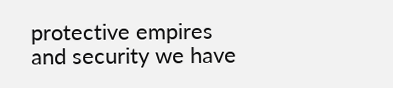protective empires and security we have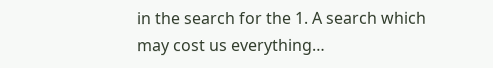in the search for the 1. A search which may cost us everything…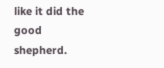like it did the good shepherd.